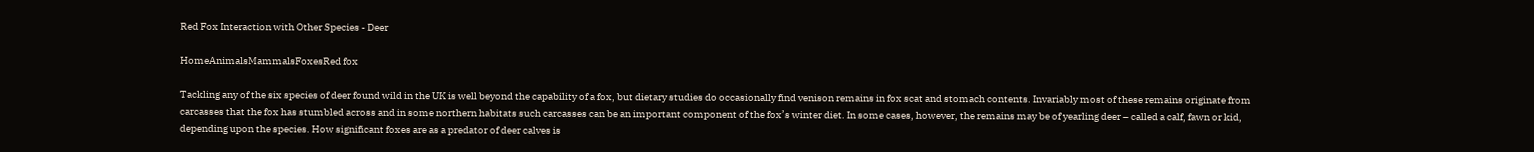Red Fox Interaction with Other Species - Deer

HomeAnimalsMammalsFoxesRed fox

Tackling any of the six species of deer found wild in the UK is well beyond the capability of a fox, but dietary studies do occasionally find venison remains in fox scat and stomach contents. Invariably most of these remains originate from carcasses that the fox has stumbled across and in some northern habitats such carcasses can be an important component of the fox’s winter diet. In some cases, however, the remains may be of yearling deer – called a calf, fawn or kid, depending upon the species. How significant foxes are as a predator of deer calves is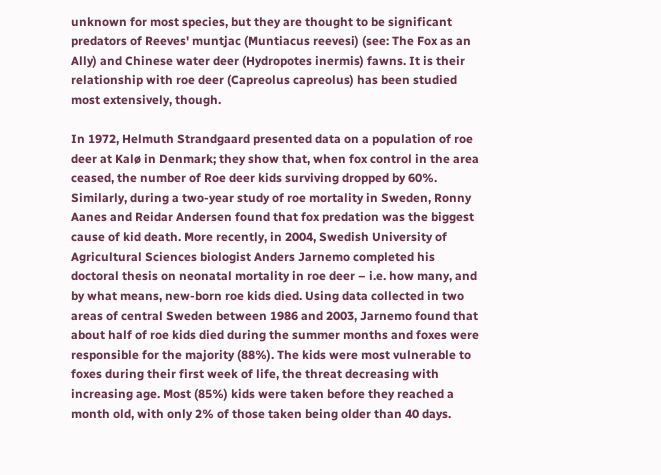unknown for most species, but they are thought to be significant predators of Reeves' muntjac (Muntiacus reevesi) (see: The Fox as an Ally) and Chinese water deer (Hydropotes inermis) fawns. It is their relationship with roe deer (Capreolus capreolus) has been studied most extensively, though.

In 1972, Helmuth Strandgaard presented data on a population of roe deer at Kalø in Denmark; they show that, when fox control in the area ceased, the number of Roe deer kids surviving dropped by 60%. Similarly, during a two-year study of roe mortality in Sweden, Ronny Aanes and Reidar Andersen found that fox predation was the biggest cause of kid death. More recently, in 2004, Swedish University of Agricultural Sciences biologist Anders Jarnemo completed his doctoral thesis on neonatal mortality in roe deer – i.e. how many, and by what means, new-born roe kids died. Using data collected in two areas of central Sweden between 1986 and 2003, Jarnemo found that about half of roe kids died during the summer months and foxes were responsible for the majority (88%). The kids were most vulnerable to foxes during their first week of life, the threat decreasing with increasing age. Most (85%) kids were taken before they reached a month old, with only 2% of those taken being older than 40 days.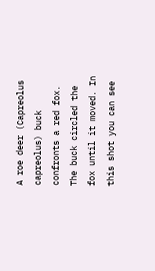A roe deer (Capreolus capreolus) buck confronts a red fox. The buck circled the fox until it moved. In this shot you can see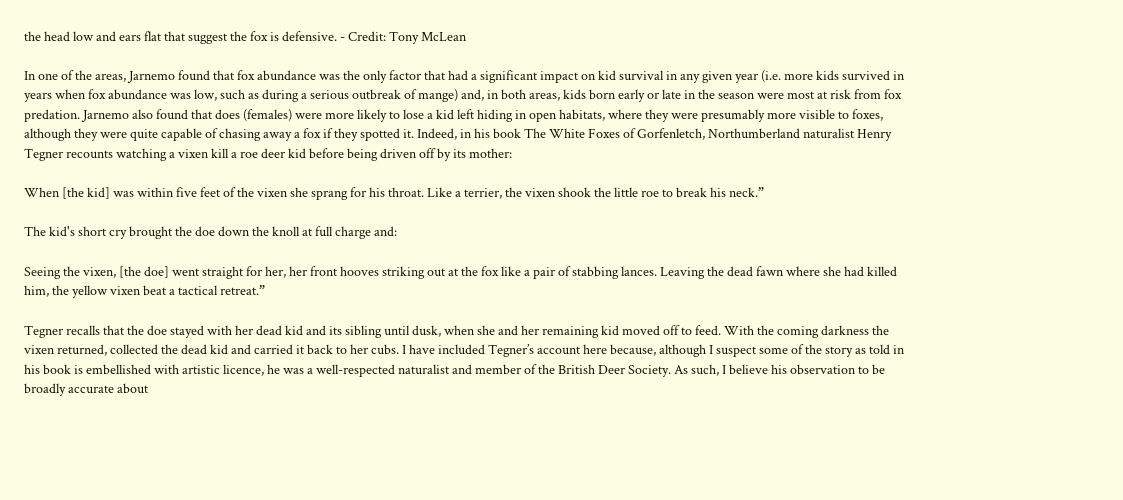the head low and ears flat that suggest the fox is defensive. - Credit: Tony McLean

In one of the areas, Jarnemo found that fox abundance was the only factor that had a significant impact on kid survival in any given year (i.e. more kids survived in years when fox abundance was low, such as during a serious outbreak of mange) and, in both areas, kids born early or late in the season were most at risk from fox predation. Jarnemo also found that does (females) were more likely to lose a kid left hiding in open habitats, where they were presumably more visible to foxes, although they were quite capable of chasing away a fox if they spotted it. Indeed, in his book The White Foxes of Gorfenletch, Northumberland naturalist Henry Tegner recounts watching a vixen kill a roe deer kid before being driven off by its mother:

When [the kid] was within five feet of the vixen she sprang for his throat. Like a terrier, the vixen shook the little roe to break his neck.”

The kid's short cry brought the doe down the knoll at full charge and:

Seeing the vixen, [the doe] went straight for her, her front hooves striking out at the fox like a pair of stabbing lances. Leaving the dead fawn where she had killed him, the yellow vixen beat a tactical retreat.”

Tegner recalls that the doe stayed with her dead kid and its sibling until dusk, when she and her remaining kid moved off to feed. With the coming darkness the vixen returned, collected the dead kid and carried it back to her cubs. I have included Tegner’s account here because, although I suspect some of the story as told in his book is embellished with artistic licence, he was a well-respected naturalist and member of the British Deer Society. As such, I believe his observation to be broadly accurate about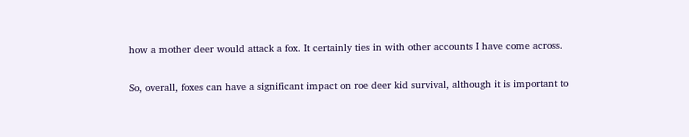how a mother deer would attack a fox. It certainly ties in with other accounts I have come across.

So, overall, foxes can have a significant impact on roe deer kid survival, although it is important to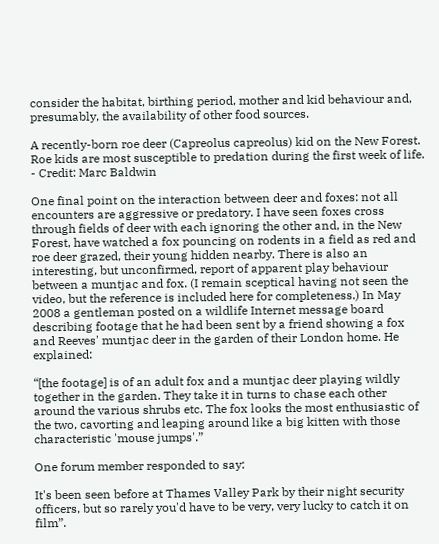consider the habitat, birthing period, mother and kid behaviour and, presumably, the availability of other food sources.

A recently-born roe deer (Capreolus capreolus) kid on the New Forest. Roe kids are most susceptible to predation during the first week of life. - Credit: Marc Baldwin

One final point on the interaction between deer and foxes: not all encounters are aggressive or predatory. I have seen foxes cross through fields of deer with each ignoring the other and, in the New Forest, have watched a fox pouncing on rodents in a field as red and roe deer grazed, their young hidden nearby. There is also an interesting, but unconfirmed, report of apparent play behaviour between a muntjac and fox. (I remain sceptical having not seen the video, but the reference is included here for completeness.) In May 2008 a gentleman posted on a wildlife Internet message board describing footage that he had been sent by a friend showing a fox and Reeves' muntjac deer in the garden of their London home. He explained:

“[the footage] is of an adult fox and a muntjac deer playing wildly together in the garden. They take it in turns to chase each other around the various shrubs etc. The fox looks the most enthusiastic of the two, cavorting and leaping around like a big kitten with those characteristic 'mouse jumps'.”

One forum member responded to say:

It's been seen before at Thames Valley Park by their night security officers, but so rarely you'd have to be very, very lucky to catch it on film”.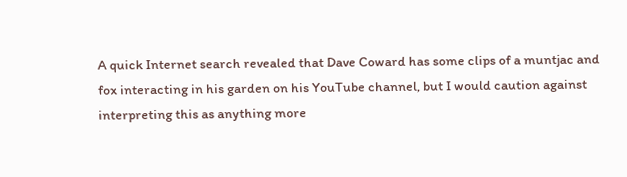A quick Internet search revealed that Dave Coward has some clips of a muntjac and fox interacting in his garden on his YouTube channel, but I would caution against interpreting this as anything more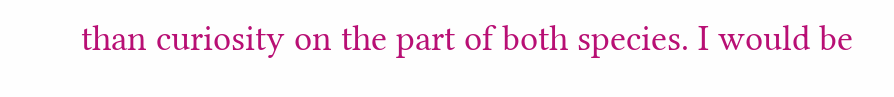than curiosity on the part of both species. I would be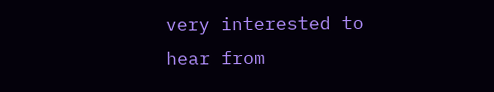very interested to hear from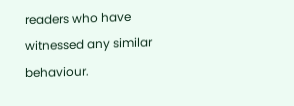readers who have witnessed any similar behaviour.